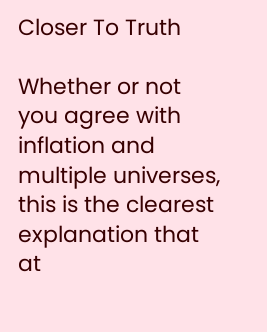Closer To Truth

Whether or not you agree with inflation and multiple universes, this is the clearest explanation that at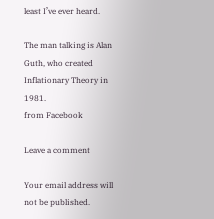least I’ve ever heard.

The man talking is Alan Guth, who created Inflationary Theory in 1981.
from Facebook

Leave a comment

Your email address will not be published.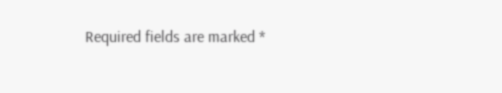Required fields are marked *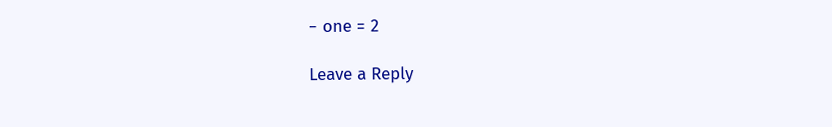− one = 2

Leave a Reply